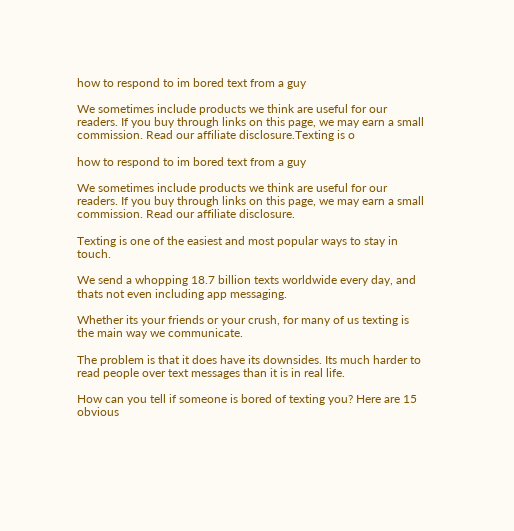how to respond to im bored text from a guy

We sometimes include products we think are useful for our readers. If you buy through links on this page, we may earn a small commission. Read our affiliate disclosure.Texting is o

how to respond to im bored text from a guy

We sometimes include products we think are useful for our readers. If you buy through links on this page, we may earn a small commission. Read our affiliate disclosure.

Texting is one of the easiest and most popular ways to stay in touch.

We send a whopping 18.7 billion texts worldwide every day, and thats not even including app messaging.

Whether its your friends or your crush, for many of us texting is the main way we communicate.

The problem is that it does have its downsides. Its much harder to read people over text messages than it is in real life.

How can you tell if someone is bored of texting you? Here are 15 obvious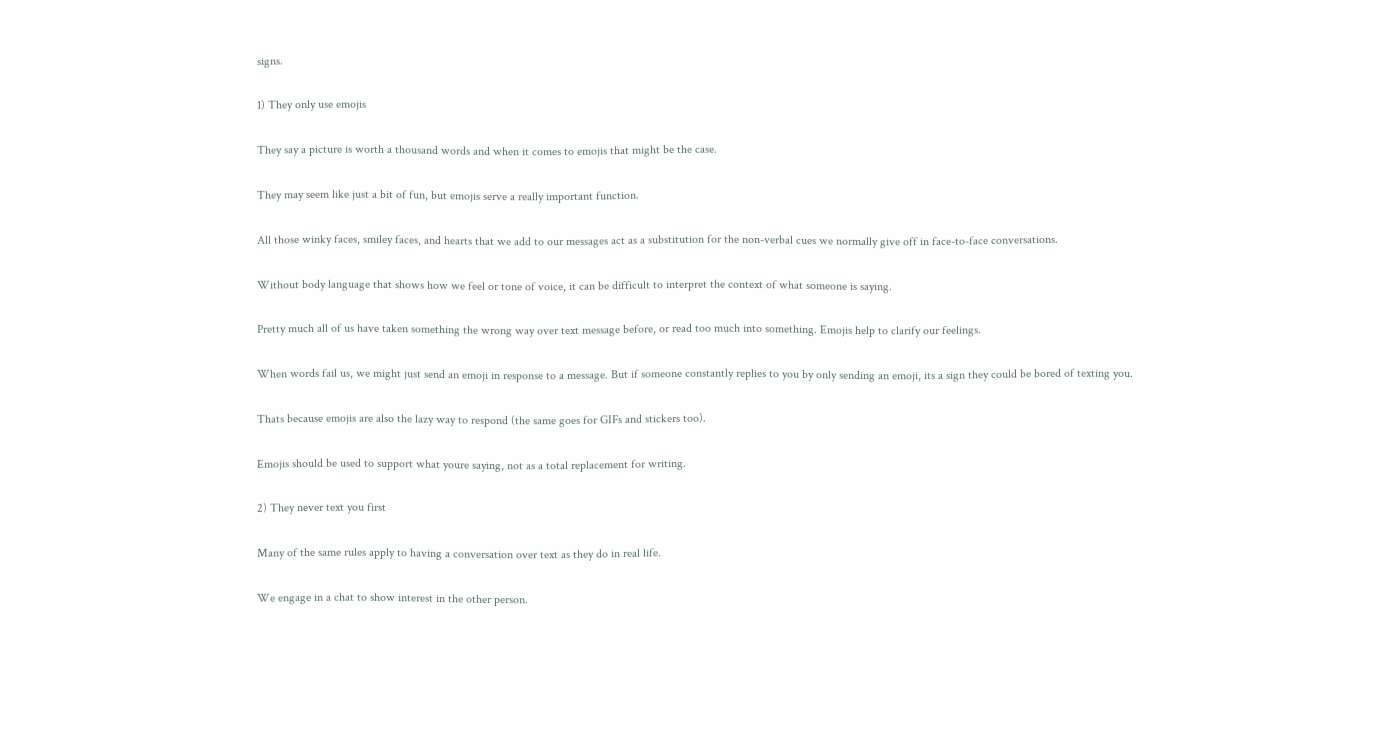signs.

1) They only use emojis

They say a picture is worth a thousand words and when it comes to emojis that might be the case.

They may seem like just a bit of fun, but emojis serve a really important function.

All those winky faces, smiley faces, and hearts that we add to our messages act as a substitution for the non-verbal cues we normally give off in face-to-face conversations.

Without body language that shows how we feel or tone of voice, it can be difficult to interpret the context of what someone is saying.

Pretty much all of us have taken something the wrong way over text message before, or read too much into something. Emojis help to clarify our feelings.

When words fail us, we might just send an emoji in response to a message. But if someone constantly replies to you by only sending an emoji, its a sign they could be bored of texting you.

Thats because emojis are also the lazy way to respond (the same goes for GIFs and stickers too).

Emojis should be used to support what youre saying, not as a total replacement for writing.

2) They never text you first

Many of the same rules apply to having a conversation over text as they do in real life.

We engage in a chat to show interest in the other person.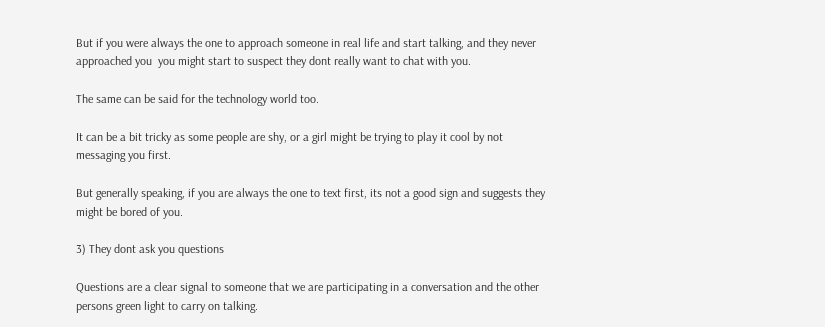But if you were always the one to approach someone in real life and start talking, and they never approached you  you might start to suspect they dont really want to chat with you.

The same can be said for the technology world too.

It can be a bit tricky as some people are shy, or a girl might be trying to play it cool by not messaging you first.

But generally speaking, if you are always the one to text first, its not a good sign and suggests they might be bored of you.

3) They dont ask you questions

Questions are a clear signal to someone that we are participating in a conversation and the other persons green light to carry on talking.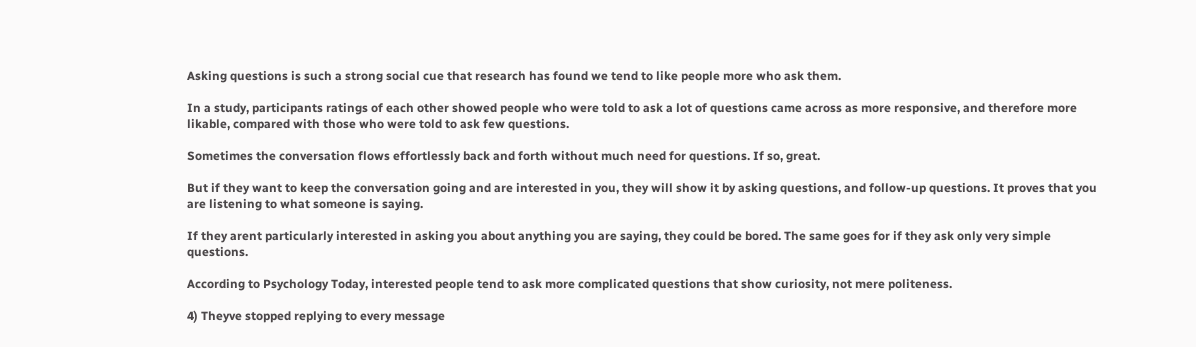Asking questions is such a strong social cue that research has found we tend to like people more who ask them.

In a study, participants ratings of each other showed people who were told to ask a lot of questions came across as more responsive, and therefore more likable, compared with those who were told to ask few questions.

Sometimes the conversation flows effortlessly back and forth without much need for questions. If so, great.

But if they want to keep the conversation going and are interested in you, they will show it by asking questions, and follow-up questions. It proves that you are listening to what someone is saying.

If they arent particularly interested in asking you about anything you are saying, they could be bored. The same goes for if they ask only very simple questions.

According to Psychology Today, interested people tend to ask more complicated questions that show curiosity, not mere politeness.

4) Theyve stopped replying to every message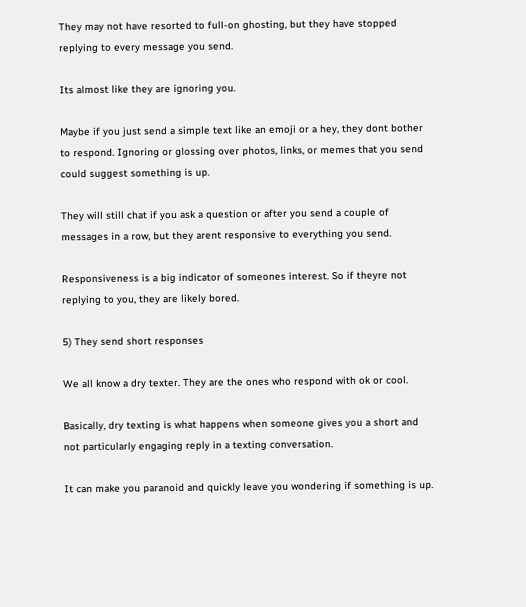They may not have resorted to full-on ghosting, but they have stopped replying to every message you send.

Its almost like they are ignoring you.

Maybe if you just send a simple text like an emoji or a hey, they dont bother to respond. Ignoring or glossing over photos, links, or memes that you send could suggest something is up.

They will still chat if you ask a question or after you send a couple of messages in a row, but they arent responsive to everything you send.

Responsiveness is a big indicator of someones interest. So if theyre not replying to you, they are likely bored.

5) They send short responses

We all know a dry texter. They are the ones who respond with ok or cool.

Basically, dry texting is what happens when someone gives you a short and not particularly engaging reply in a texting conversation.

It can make you paranoid and quickly leave you wondering if something is up.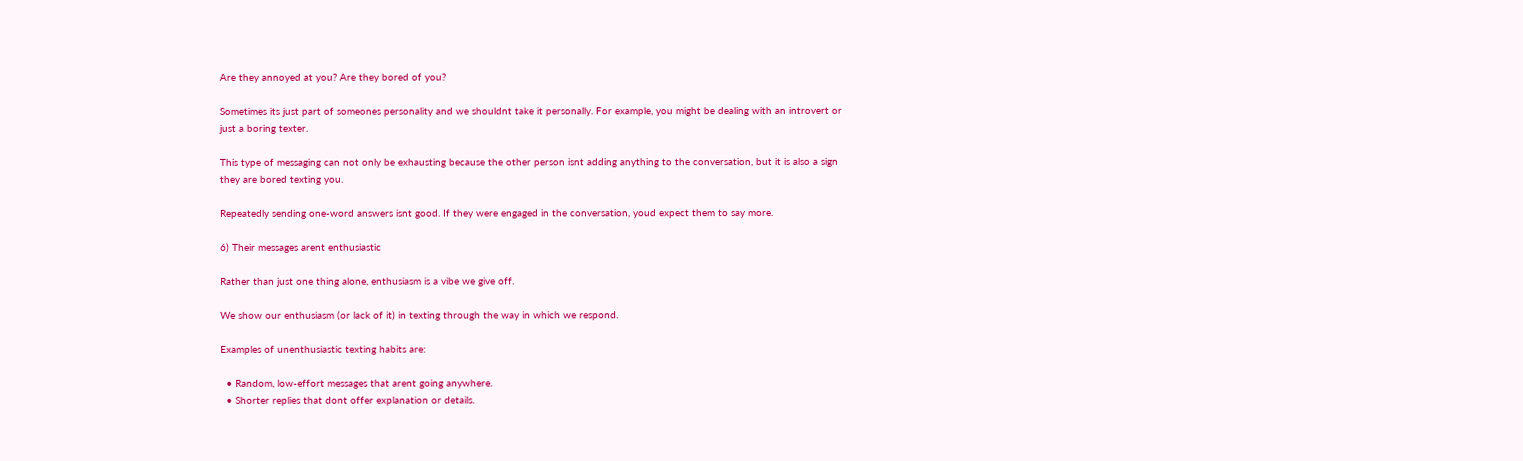Are they annoyed at you? Are they bored of you?

Sometimes its just part of someones personality and we shouldnt take it personally. For example, you might be dealing with an introvert or just a boring texter.

This type of messaging can not only be exhausting because the other person isnt adding anything to the conversation, but it is also a sign they are bored texting you.

Repeatedly sending one-word answers isnt good. If they were engaged in the conversation, youd expect them to say more.

6) Their messages arent enthusiastic

Rather than just one thing alone, enthusiasm is a vibe we give off.

We show our enthusiasm (or lack of it) in texting through the way in which we respond.

Examples of unenthusiastic texting habits are:

  • Random, low-effort messages that arent going anywhere.
  • Shorter replies that dont offer explanation or details.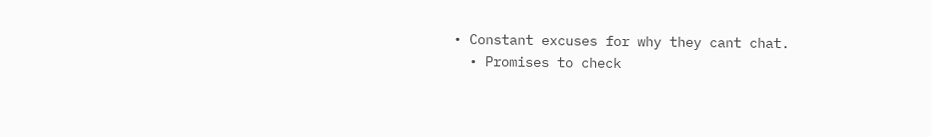• Constant excuses for why they cant chat.
  • Promises to check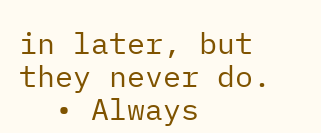in later, but they never do.
  • Always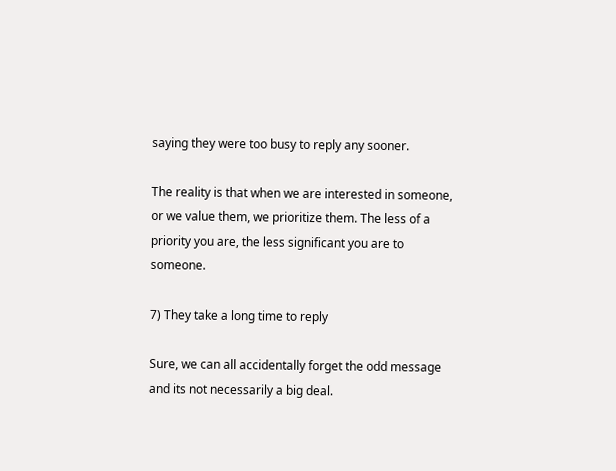saying they were too busy to reply any sooner.

The reality is that when we are interested in someone, or we value them, we prioritize them. The less of a priority you are, the less significant you are to someone.

7) They take a long time to reply

Sure, we can all accidentally forget the odd message and its not necessarily a big deal.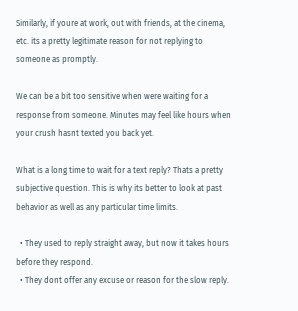Similarly, if youre at work, out with friends, at the cinema, etc. its a pretty legitimate reason for not replying to someone as promptly.

We can be a bit too sensitive when were waiting for a response from someone. Minutes may feel like hours when your crush hasnt texted you back yet.

What is a long time to wait for a text reply? Thats a pretty subjective question. This is why its better to look at past behavior as well as any particular time limits.

  • They used to reply straight away, but now it takes hours before they respond.
  • They dont offer any excuse or reason for the slow reply.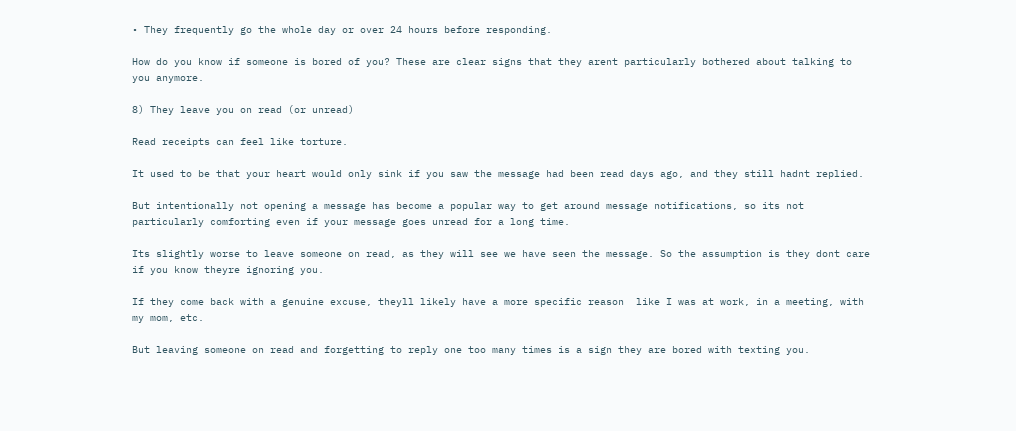• They frequently go the whole day or over 24 hours before responding.

How do you know if someone is bored of you? These are clear signs that they arent particularly bothered about talking to you anymore.

8) They leave you on read (or unread)

Read receipts can feel like torture.

It used to be that your heart would only sink if you saw the message had been read days ago, and they still hadnt replied.

But intentionally not opening a message has become a popular way to get around message notifications, so its not particularly comforting even if your message goes unread for a long time.

Its slightly worse to leave someone on read, as they will see we have seen the message. So the assumption is they dont care if you know theyre ignoring you.

If they come back with a genuine excuse, theyll likely have a more specific reason  like I was at work, in a meeting, with my mom, etc.

But leaving someone on read and forgetting to reply one too many times is a sign they are bored with texting you.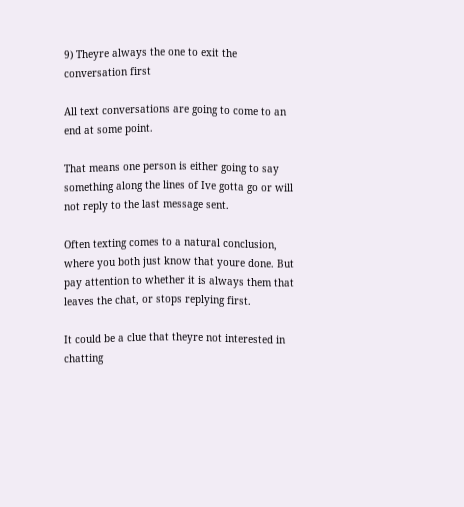9) Theyre always the one to exit the conversation first

All text conversations are going to come to an end at some point.

That means one person is either going to say something along the lines of Ive gotta go or will not reply to the last message sent.

Often texting comes to a natural conclusion, where you both just know that youre done. But pay attention to whether it is always them that leaves the chat, or stops replying first.

It could be a clue that theyre not interested in chatting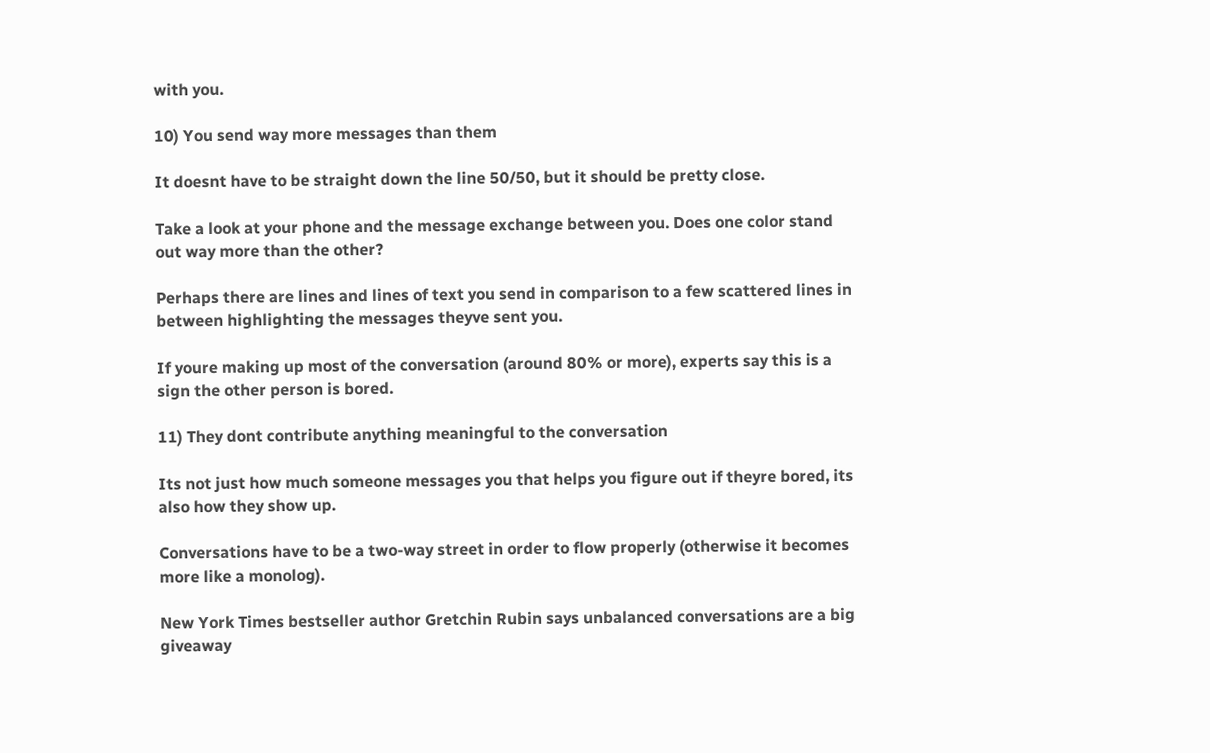with you.

10) You send way more messages than them

It doesnt have to be straight down the line 50/50, but it should be pretty close.

Take a look at your phone and the message exchange between you. Does one color stand out way more than the other?

Perhaps there are lines and lines of text you send in comparison to a few scattered lines in between highlighting the messages theyve sent you.

If youre making up most of the conversation (around 80% or more), experts say this is a sign the other person is bored.

11) They dont contribute anything meaningful to the conversation

Its not just how much someone messages you that helps you figure out if theyre bored, its also how they show up.

Conversations have to be a two-way street in order to flow properly (otherwise it becomes more like a monolog).

New York Times bestseller author Gretchin Rubin says unbalanced conversations are a big giveaway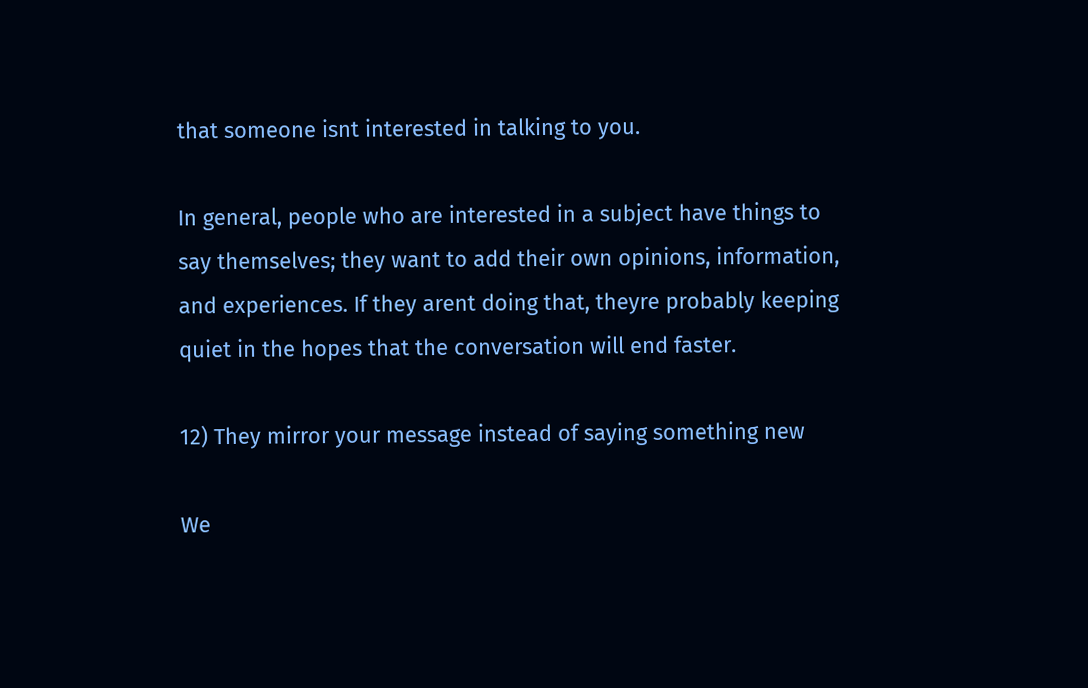that someone isnt interested in talking to you.

In general, people who are interested in a subject have things to say themselves; they want to add their own opinions, information, and experiences. If they arent doing that, theyre probably keeping quiet in the hopes that the conversation will end faster.

12) They mirror your message instead of saying something new

We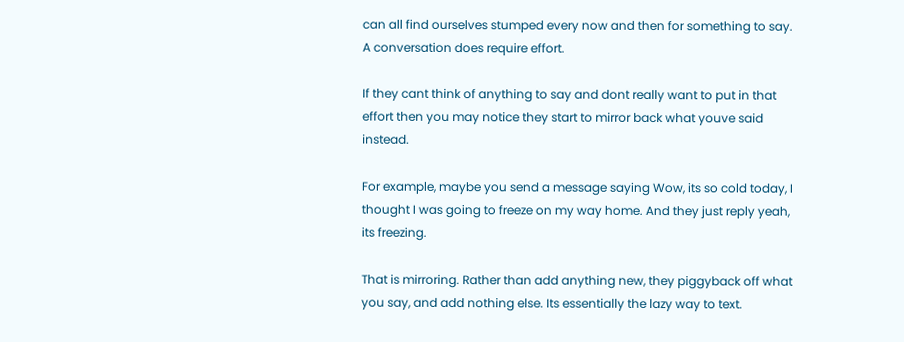can all find ourselves stumped every now and then for something to say. A conversation does require effort.

If they cant think of anything to say and dont really want to put in that effort then you may notice they start to mirror back what youve said instead.

For example, maybe you send a message saying Wow, its so cold today, I thought I was going to freeze on my way home. And they just reply yeah, its freezing.

That is mirroring. Rather than add anything new, they piggyback off what you say, and add nothing else. Its essentially the lazy way to text.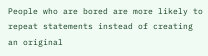People who are bored are more likely to repeat statements instead of creating an original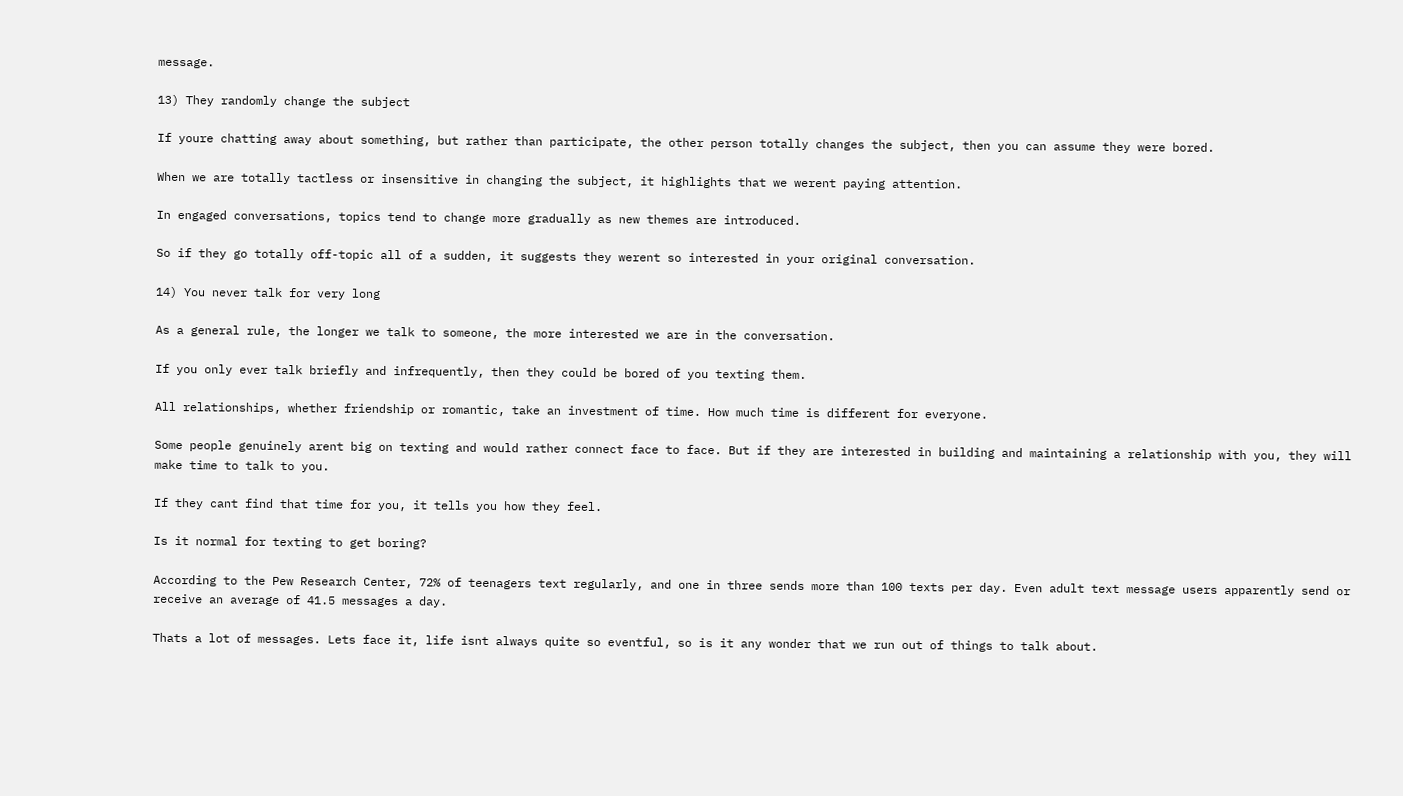message.

13) They randomly change the subject

If youre chatting away about something, but rather than participate, the other person totally changes the subject, then you can assume they were bored.

When we are totally tactless or insensitive in changing the subject, it highlights that we werent paying attention.

In engaged conversations, topics tend to change more gradually as new themes are introduced.

So if they go totally off-topic all of a sudden, it suggests they werent so interested in your original conversation.

14) You never talk for very long

As a general rule, the longer we talk to someone, the more interested we are in the conversation.

If you only ever talk briefly and infrequently, then they could be bored of you texting them.

All relationships, whether friendship or romantic, take an investment of time. How much time is different for everyone.

Some people genuinely arent big on texting and would rather connect face to face. But if they are interested in building and maintaining a relationship with you, they will make time to talk to you.

If they cant find that time for you, it tells you how they feel.

Is it normal for texting to get boring?

According to the Pew Research Center, 72% of teenagers text regularly, and one in three sends more than 100 texts per day. Even adult text message users apparently send or receive an average of 41.5 messages a day.

Thats a lot of messages. Lets face it, life isnt always quite so eventful, so is it any wonder that we run out of things to talk about.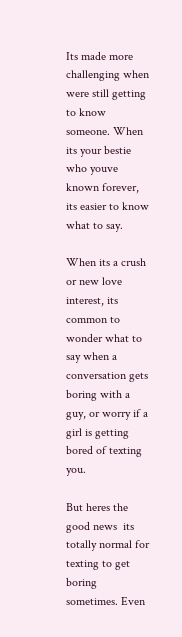Its made more challenging when were still getting to know someone. When its your bestie who youve known forever, its easier to know what to say.

When its a crush or new love interest, its common to wonder what to say when a conversation gets boring with a guy, or worry if a girl is getting bored of texting you.

But heres the good news  its totally normal for texting to get boring sometimes. Even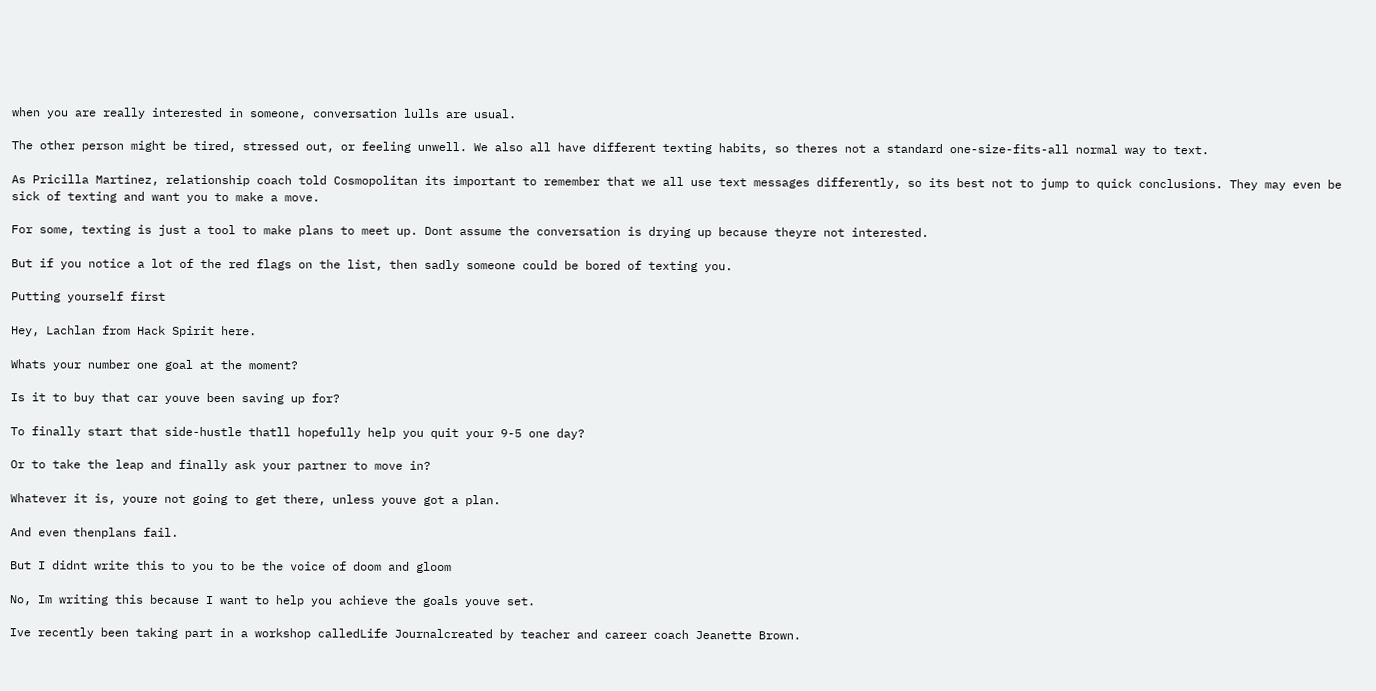when you are really interested in someone, conversation lulls are usual.

The other person might be tired, stressed out, or feeling unwell. We also all have different texting habits, so theres not a standard one-size-fits-all normal way to text.

As Pricilla Martinez, relationship coach told Cosmopolitan its important to remember that we all use text messages differently, so its best not to jump to quick conclusions. They may even be sick of texting and want you to make a move.

For some, texting is just a tool to make plans to meet up. Dont assume the conversation is drying up because theyre not interested.

But if you notice a lot of the red flags on the list, then sadly someone could be bored of texting you.

Putting yourself first

Hey, Lachlan from Hack Spirit here.

Whats your number one goal at the moment?

Is it to buy that car youve been saving up for?

To finally start that side-hustle thatll hopefully help you quit your 9-5 one day?

Or to take the leap and finally ask your partner to move in?

Whatever it is, youre not going to get there, unless youve got a plan.

And even thenplans fail.

But I didnt write this to you to be the voice of doom and gloom

No, Im writing this because I want to help you achieve the goals youve set.

Ive recently been taking part in a workshop calledLife Journalcreated by teacher and career coach Jeanette Brown.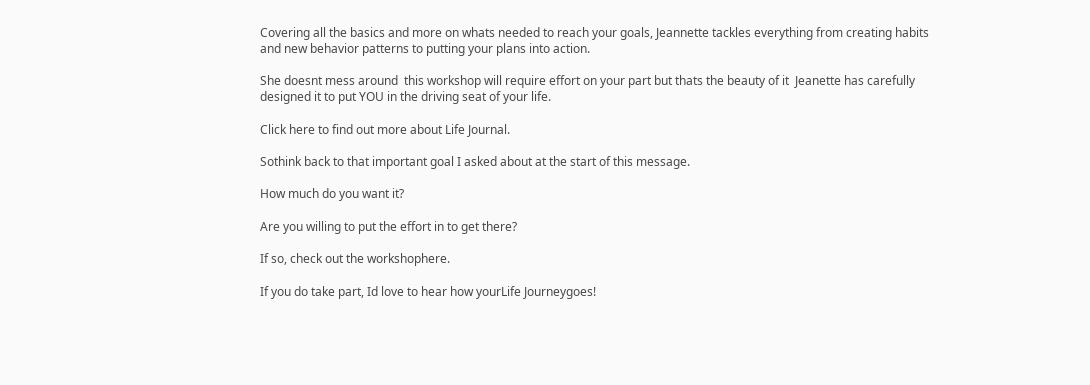Covering all the basics and more on whats needed to reach your goals, Jeannette tackles everything from creating habits and new behavior patterns to putting your plans into action.

She doesnt mess around  this workshop will require effort on your part but thats the beauty of it  Jeanette has carefully designed it to put YOU in the driving seat of your life.

Click here to find out more about Life Journal.

Sothink back to that important goal I asked about at the start of this message.

How much do you want it?

Are you willing to put the effort in to get there?

If so, check out the workshophere.

If you do take part, Id love to hear how yourLife Journeygoes!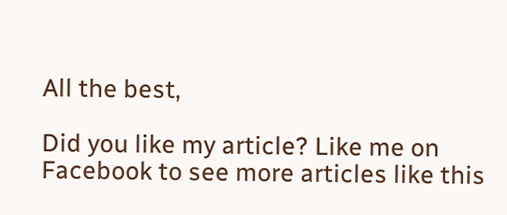All the best,

Did you like my article? Like me on Facebook to see more articles like this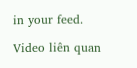in your feed.

Video liên quan